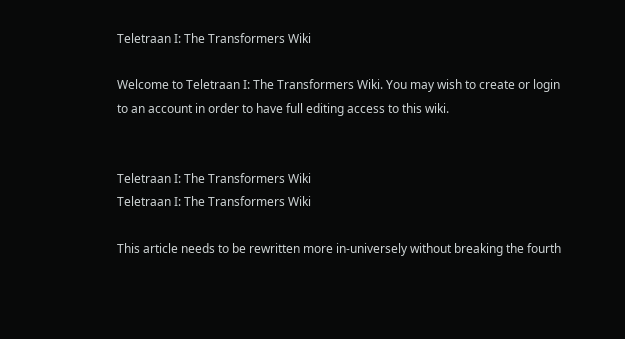Teletraan I: The Transformers Wiki

Welcome to Teletraan I: The Transformers Wiki. You may wish to create or login to an account in order to have full editing access to this wiki.


Teletraan I: The Transformers Wiki
Teletraan I: The Transformers Wiki

This article needs to be rewritten more in-universely without breaking the fourth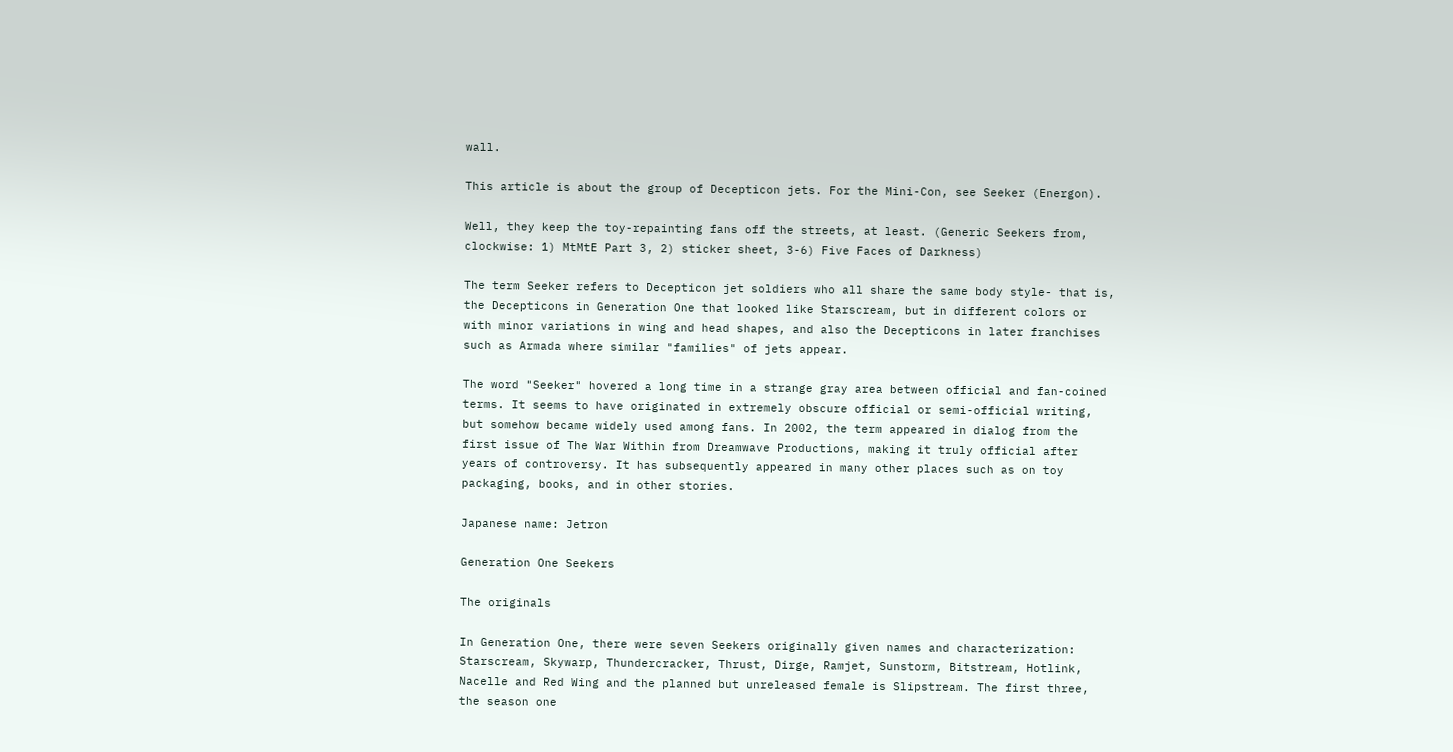wall.

This article is about the group of Decepticon jets. For the Mini-Con, see Seeker (Energon).

Well, they keep the toy-repainting fans off the streets, at least. (Generic Seekers from, clockwise: 1) MtMtE Part 3, 2) sticker sheet, 3-6) Five Faces of Darkness)

The term Seeker refers to Decepticon jet soldiers who all share the same body style- that is, the Decepticons in Generation One that looked like Starscream, but in different colors or with minor variations in wing and head shapes, and also the Decepticons in later franchises such as Armada where similar "families" of jets appear.

The word "Seeker" hovered a long time in a strange gray area between official and fan-coined terms. It seems to have originated in extremely obscure official or semi-official writing, but somehow became widely used among fans. In 2002, the term appeared in dialog from the first issue of The War Within from Dreamwave Productions, making it truly official after years of controversy. It has subsequently appeared in many other places such as on toy packaging, books, and in other stories.

Japanese name: Jetron

Generation One Seekers

The originals

In Generation One, there were seven Seekers originally given names and characterization: Starscream, Skywarp, Thundercracker, Thrust, Dirge, Ramjet, Sunstorm, Bitstream, Hotlink, Nacelle and Red Wing and the planned but unreleased female is Slipstream. The first three, the season one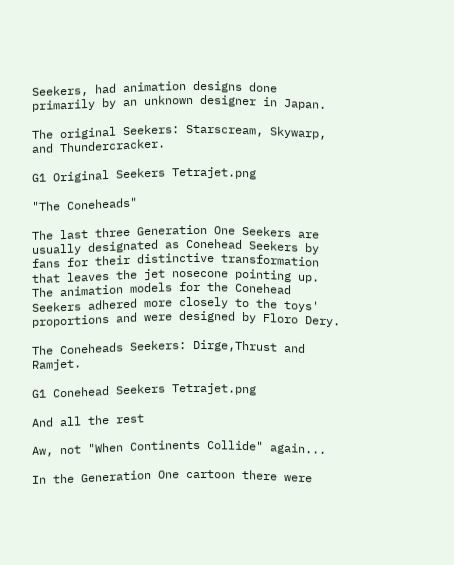Seekers, had animation designs done primarily by an unknown designer in Japan.

The original Seekers: Starscream, Skywarp, and Thundercracker.

G1 Original Seekers Tetrajet.png

"The Coneheads"

The last three Generation One Seekers are usually designated as Conehead Seekers by fans for their distinctive transformation that leaves the jet nosecone pointing up. The animation models for the Conehead Seekers adhered more closely to the toys' proportions and were designed by Floro Dery.

The Coneheads Seekers: Dirge,Thrust and Ramjet.

G1 Conehead Seekers Tetrajet.png

And all the rest

Aw, not "When Continents Collide" again...

In the Generation One cartoon there were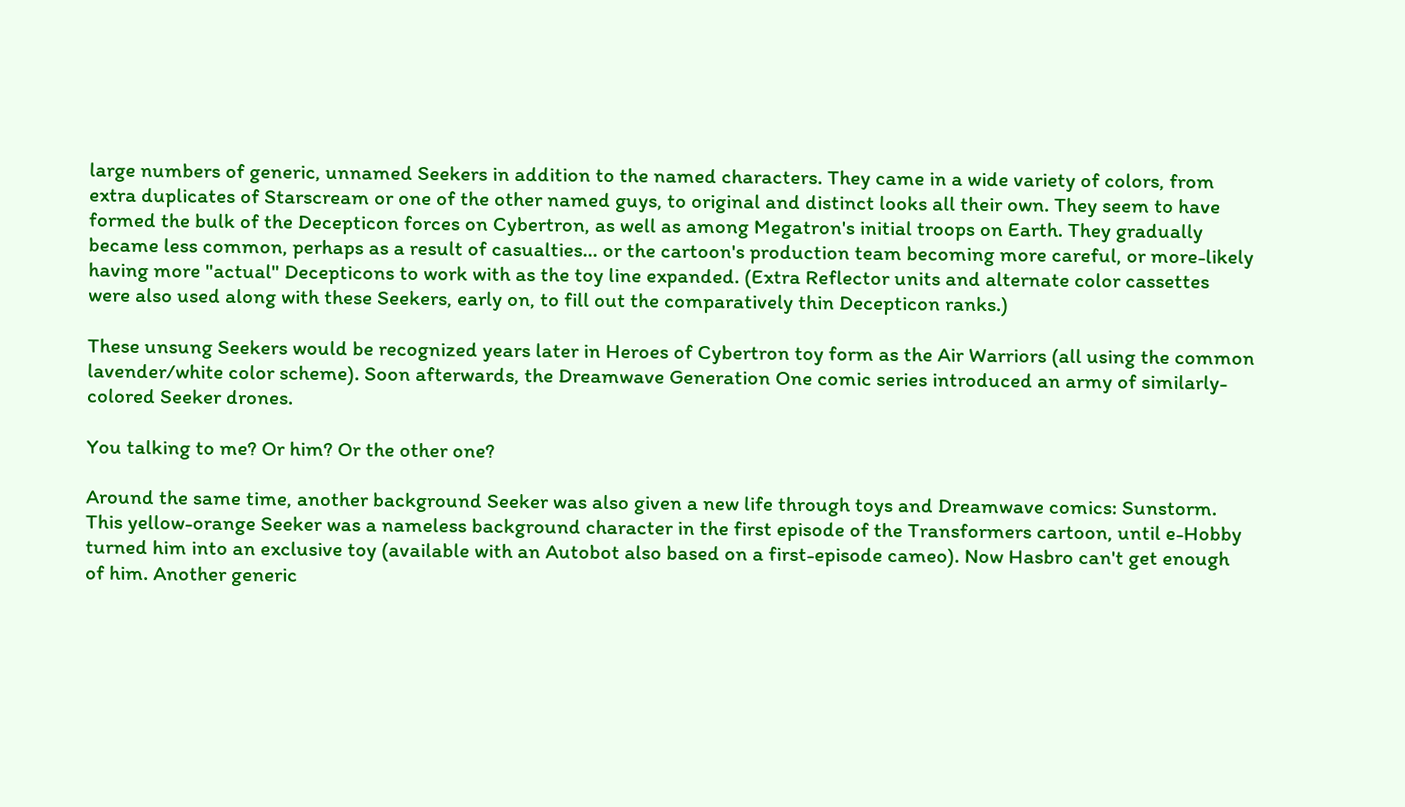large numbers of generic, unnamed Seekers in addition to the named characters. They came in a wide variety of colors, from extra duplicates of Starscream or one of the other named guys, to original and distinct looks all their own. They seem to have formed the bulk of the Decepticon forces on Cybertron, as well as among Megatron's initial troops on Earth. They gradually became less common, perhaps as a result of casualties... or the cartoon's production team becoming more careful, or more-likely having more "actual" Decepticons to work with as the toy line expanded. (Extra Reflector units and alternate color cassettes were also used along with these Seekers, early on, to fill out the comparatively thin Decepticon ranks.)

These unsung Seekers would be recognized years later in Heroes of Cybertron toy form as the Air Warriors (all using the common lavender/white color scheme). Soon afterwards, the Dreamwave Generation One comic series introduced an army of similarly-colored Seeker drones.

You talking to me? Or him? Or the other one?

Around the same time, another background Seeker was also given a new life through toys and Dreamwave comics: Sunstorm. This yellow-orange Seeker was a nameless background character in the first episode of the Transformers cartoon, until e-Hobby turned him into an exclusive toy (available with an Autobot also based on a first-episode cameo). Now Hasbro can't get enough of him. Another generic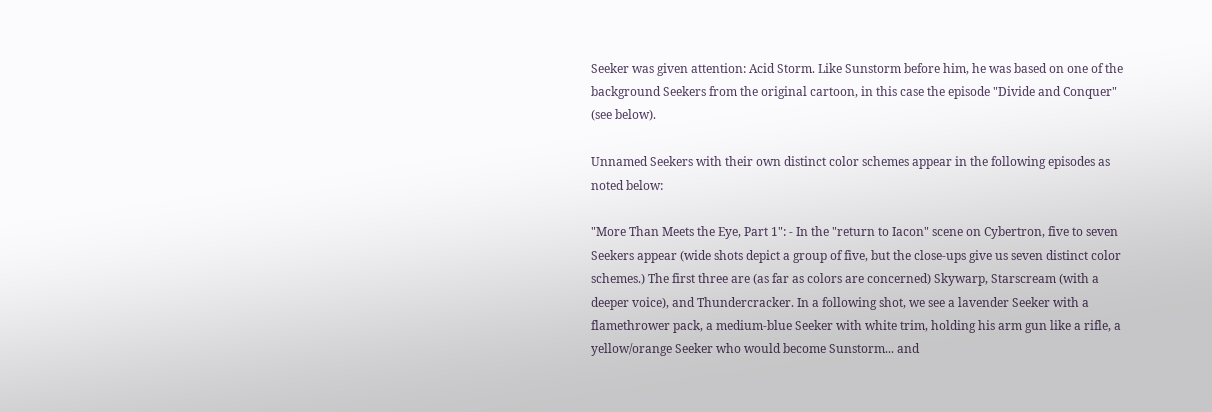Seeker was given attention: Acid Storm. Like Sunstorm before him, he was based on one of the background Seekers from the original cartoon, in this case the episode "Divide and Conquer" (see below).

Unnamed Seekers with their own distinct color schemes appear in the following episodes as noted below:

"More Than Meets the Eye, Part 1": - In the "return to Iacon" scene on Cybertron, five to seven Seekers appear (wide shots depict a group of five, but the close-ups give us seven distinct color schemes.) The first three are (as far as colors are concerned) Skywarp, Starscream (with a deeper voice), and Thundercracker. In a following shot, we see a lavender Seeker with a flamethrower pack, a medium-blue Seeker with white trim, holding his arm gun like a rifle, a yellow/orange Seeker who would become Sunstorm... and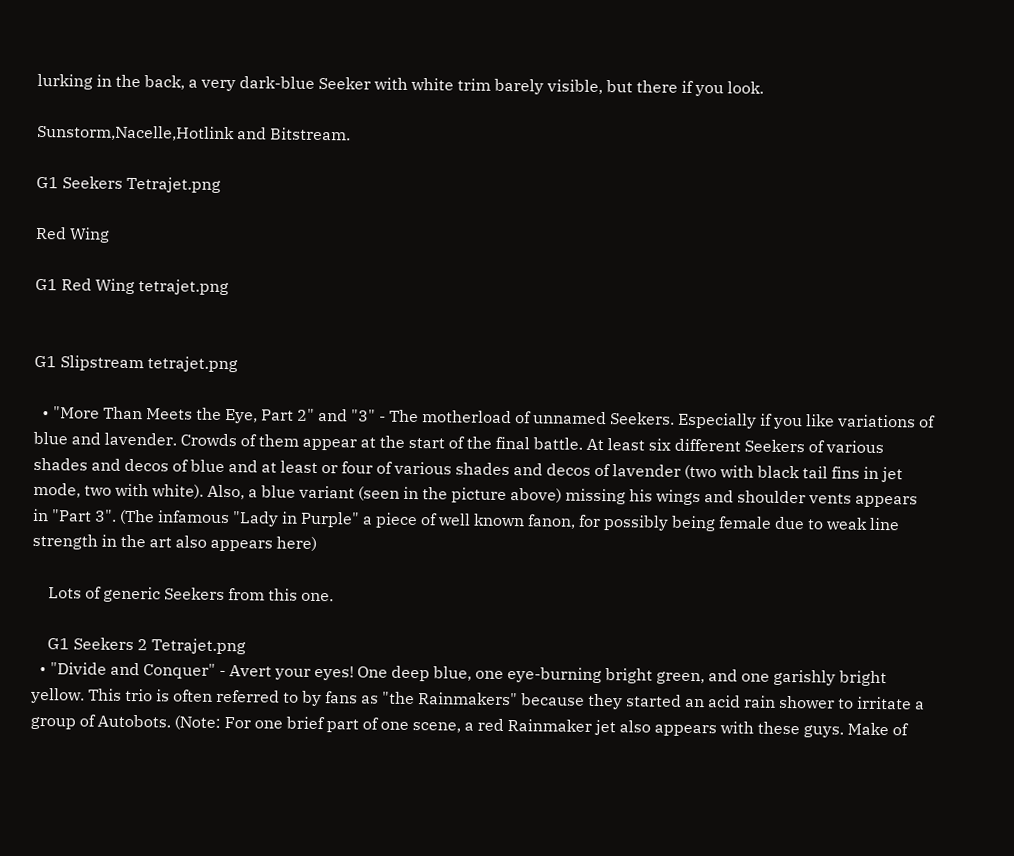lurking in the back, a very dark-blue Seeker with white trim barely visible, but there if you look.

Sunstorm,Nacelle,Hotlink and Bitstream.

G1 Seekers Tetrajet.png

Red Wing

G1 Red Wing tetrajet.png


G1 Slipstream tetrajet.png

  • "More Than Meets the Eye, Part 2" and "3" - The motherload of unnamed Seekers. Especially if you like variations of blue and lavender. Crowds of them appear at the start of the final battle. At least six different Seekers of various shades and decos of blue and at least or four of various shades and decos of lavender (two with black tail fins in jet mode, two with white). Also, a blue variant (seen in the picture above) missing his wings and shoulder vents appears in "Part 3". (The infamous "Lady in Purple" a piece of well known fanon, for possibly being female due to weak line strength in the art also appears here)

    Lots of generic Seekers from this one.

    G1 Seekers 2 Tetrajet.png
  • "Divide and Conquer" - Avert your eyes! One deep blue, one eye-burning bright green, and one garishly bright yellow. This trio is often referred to by fans as "the Rainmakers" because they started an acid rain shower to irritate a group of Autobots. (Note: For one brief part of one scene, a red Rainmaker jet also appears with these guys. Make of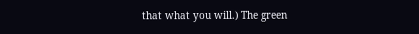that what you will.) The green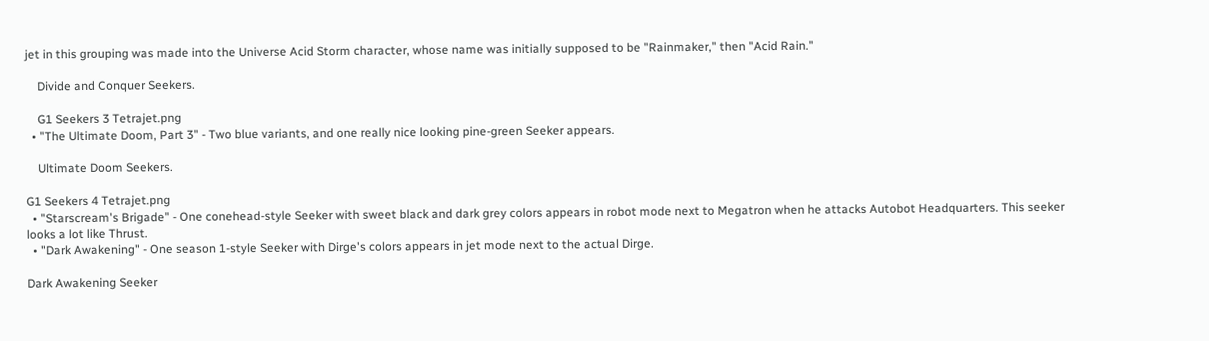jet in this grouping was made into the Universe Acid Storm character, whose name was initially supposed to be "Rainmaker," then "Acid Rain."

    Divide and Conquer Seekers.

    G1 Seekers 3 Tetrajet.png
  • "The Ultimate Doom, Part 3" - Two blue variants, and one really nice looking pine-green Seeker appears.

    Ultimate Doom Seekers.

G1 Seekers 4 Tetrajet.png
  • "Starscream's Brigade" - One conehead-style Seeker with sweet black and dark grey colors appears in robot mode next to Megatron when he attacks Autobot Headquarters. This seeker looks a lot like Thrust.
  • "Dark Awakening" - One season 1-style Seeker with Dirge's colors appears in jet mode next to the actual Dirge.

Dark Awakening Seeker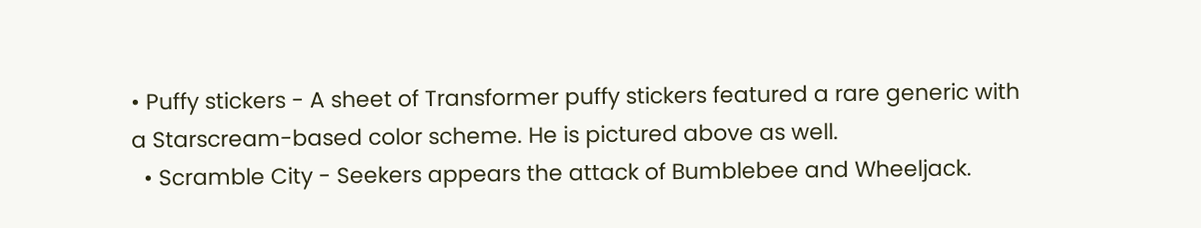• Puffy stickers - A sheet of Transformer puffy stickers featured a rare generic with a Starscream-based color scheme. He is pictured above as well.
  • Scramble City - Seekers appears the attack of Bumblebee and Wheeljack.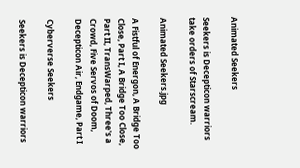Animated Seekers

Seekers is Decepticon warriors take orders of Starscream.

Animated Seekers.jpg

A Fistful of Energon, A Bridge Too Close, Part I, A Bridge Too Close, Part II, TransWarped, Three's a Crowd, Five Servos of Doom, Decepticon Air, Endgame, Part I

Cyberverse Seekers

Seekers is Decepticon warriors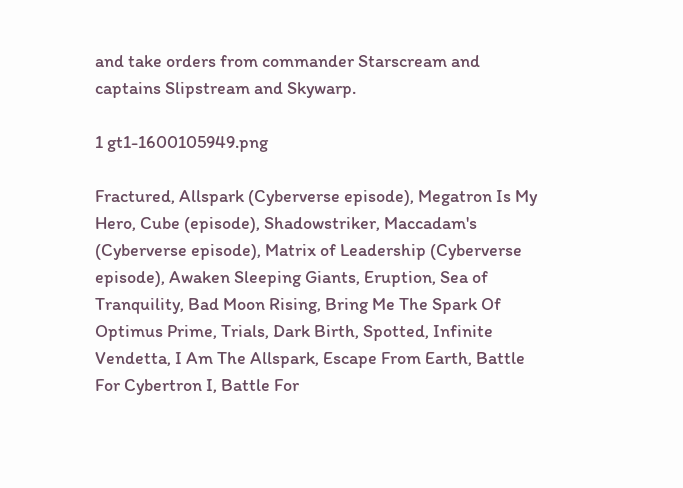and take orders from commander Starscream and captains Slipstream and Skywarp.

1 gt1-1600105949.png

Fractured, Allspark (Cyberverse episode), Megatron Is My Hero, Cube (episode), Shadowstriker, Maccadam's (Cyberverse episode), Matrix of Leadership (Cyberverse episode), Awaken Sleeping Giants, Eruption, Sea of Tranquility, Bad Moon Rising, Bring Me The Spark Of Optimus Prime, Trials, Dark Birth, Spotted, Infinite Vendetta, I Am The Allspark, Escape From Earth, Battle For Cybertron I, Battle For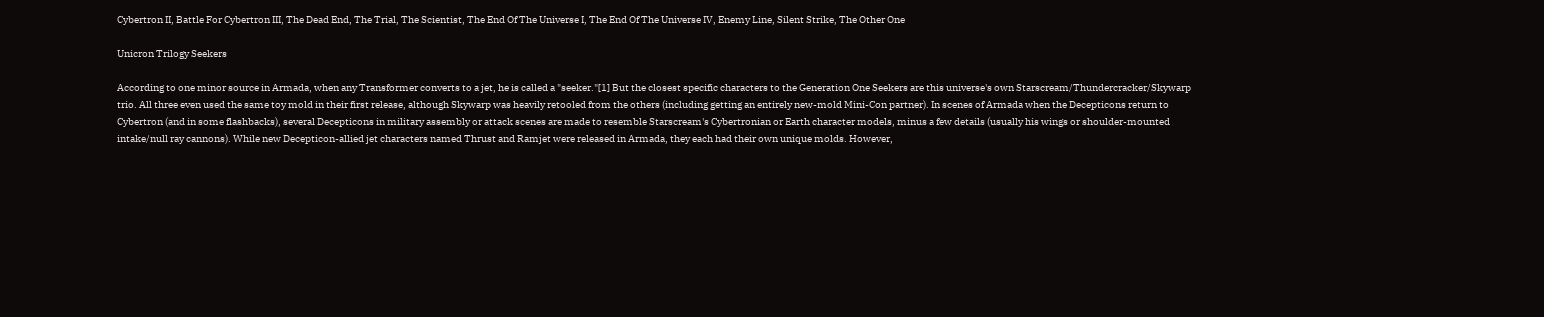Cybertron II, Battle For Cybertron III, The Dead End, The Trial, The Scientist, The End Of The Universe I, The End Of The Universe IV, Enemy Line, Silent Strike, The Other One

Unicron Trilogy Seekers

According to one minor source in Armada, when any Transformer converts to a jet, he is called a "seeker."[1] But the closest specific characters to the Generation One Seekers are this universe's own Starscream/Thundercracker/Skywarp trio. All three even used the same toy mold in their first release, although Skywarp was heavily retooled from the others (including getting an entirely new-mold Mini-Con partner). In scenes of Armada when the Decepticons return to Cybertron (and in some flashbacks), several Decepticons in military assembly or attack scenes are made to resemble Starscream's Cybertronian or Earth character models, minus a few details (usually his wings or shoulder-mounted intake/null ray cannons). While new Decepticon-allied jet characters named Thrust and Ramjet were released in Armada, they each had their own unique molds. However,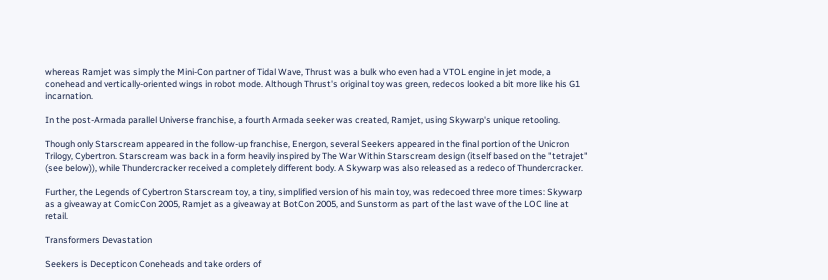whereas Ramjet was simply the Mini-Con partner of Tidal Wave, Thrust was a bulk who even had a VTOL engine in jet mode, a conehead and vertically-oriented wings in robot mode. Although Thrust's original toy was green, redecos looked a bit more like his G1 incarnation.

In the post-Armada parallel Universe franchise, a fourth Armada seeker was created, Ramjet, using Skywarp's unique retooling.

Though only Starscream appeared in the follow-up franchise, Energon, several Seekers appeared in the final portion of the Unicron Trilogy, Cybertron. Starscream was back in a form heavily inspired by The War Within Starscream design (itself based on the "tetrajet" (see below)), while Thundercracker received a completely different body. A Skywarp was also released as a redeco of Thundercracker.

Further, the Legends of Cybertron Starscream toy, a tiny, simplified version of his main toy, was redecoed three more times: Skywarp as a giveaway at ComicCon 2005, Ramjet as a giveaway at BotCon 2005, and Sunstorm as part of the last wave of the LOC line at retail.

Transformers Devastation

Seekers is Decepticon Coneheads and take orders of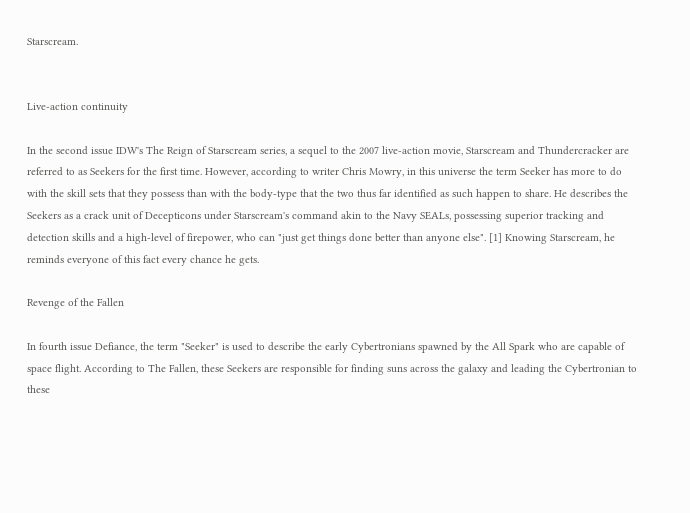Starscream.


Live-action continuity

In the second issue IDW's The Reign of Starscream series, a sequel to the 2007 live-action movie, Starscream and Thundercracker are referred to as Seekers for the first time. However, according to writer Chris Mowry, in this universe the term Seeker has more to do with the skill sets that they possess than with the body-type that the two thus far identified as such happen to share. He describes the Seekers as a crack unit of Decepticons under Starscream's command akin to the Navy SEALs, possessing superior tracking and detection skills and a high-level of firepower, who can "just get things done better than anyone else". [1] Knowing Starscream, he reminds everyone of this fact every chance he gets.

Revenge of the Fallen

In fourth issue Defiance, the term "Seeker" is used to describe the early Cybertronians spawned by the All Spark who are capable of space flight. According to The Fallen, these Seekers are responsible for finding suns across the galaxy and leading the Cybertronian to these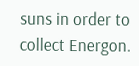suns in order to collect Energon.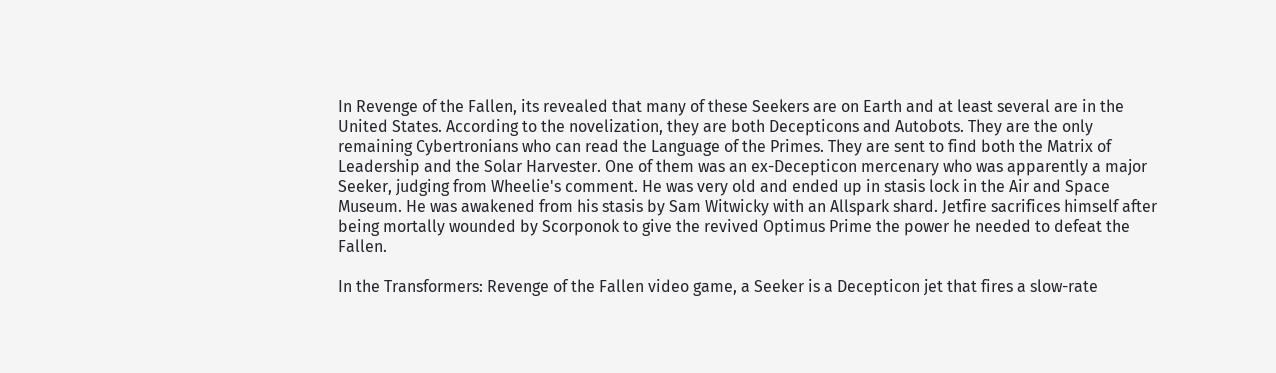In Revenge of the Fallen, its revealed that many of these Seekers are on Earth and at least several are in the United States. According to the novelization, they are both Decepticons and Autobots. They are the only remaining Cybertronians who can read the Language of the Primes. They are sent to find both the Matrix of Leadership and the Solar Harvester. One of them was an ex-Decepticon mercenary who was apparently a major Seeker, judging from Wheelie's comment. He was very old and ended up in stasis lock in the Air and Space Museum. He was awakened from his stasis by Sam Witwicky with an Allspark shard. Jetfire sacrifices himself after being mortally wounded by Scorponok to give the revived Optimus Prime the power he needed to defeat the Fallen.

In the Transformers: Revenge of the Fallen video game, a Seeker is a Decepticon jet that fires a slow-rate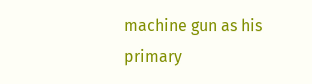machine gun as his primary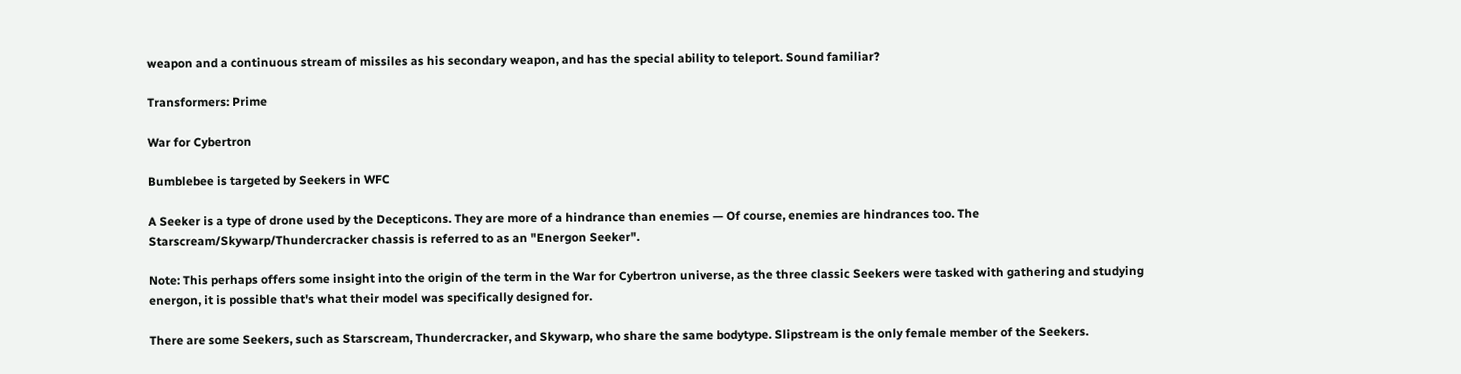weapon and a continuous stream of missiles as his secondary weapon, and has the special ability to teleport. Sound familiar?

Transformers: Prime

War for Cybertron

Bumblebee is targeted by Seekers in WFC

A Seeker is a type of drone used by the Decepticons. They are more of a hindrance than enemies — Of course, enemies are hindrances too. The Starscream/Skywarp/Thundercracker chassis is referred to as an "Energon Seeker".

Note: This perhaps offers some insight into the origin of the term in the War for Cybertron universe, as the three classic Seekers were tasked with gathering and studying energon, it is possible that's what their model was specifically designed for.

There are some Seekers, such as Starscream, Thundercracker, and Skywarp, who share the same bodytype. Slipstream is the only female member of the Seekers.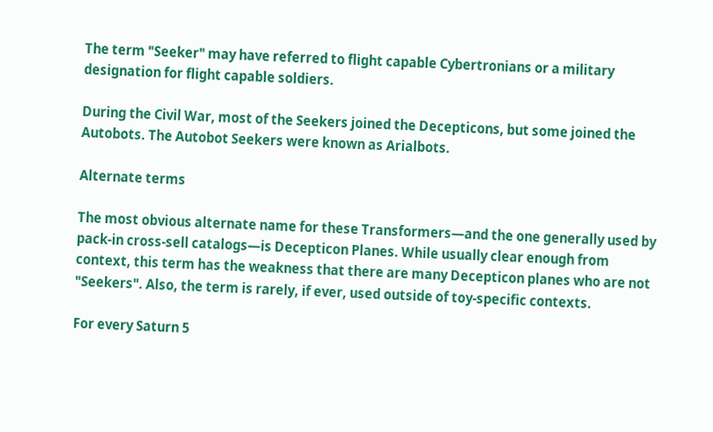The term "Seeker" may have referred to flight capable Cybertronians or a military designation for flight capable soldiers.

During the Civil War, most of the Seekers joined the Decepticons, but some joined the Autobots. The Autobot Seekers were known as Arialbots.

Alternate terms

The most obvious alternate name for these Transformers—and the one generally used by pack-in cross-sell catalogs—is Decepticon Planes. While usually clear enough from context, this term has the weakness that there are many Decepticon planes who are not "Seekers". Also, the term is rarely, if ever, used outside of toy-specific contexts.

For every Saturn 5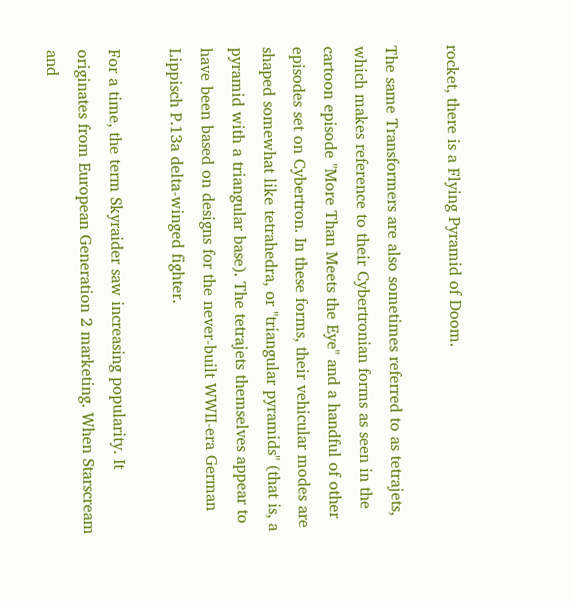rocket, there is a Flying Pyramid of Doom.

The same Transformers are also sometimes referred to as tetrajets, which makes reference to their Cybertronian forms as seen in the cartoon episode "More Than Meets the Eye" and a handful of other episodes set on Cybertron. In these forms, their vehicular modes are shaped somewhat like tetrahedra, or "triangular pyramids" (that is, a pyramid with a triangular base). The tetrajets themselves appear to have been based on designs for the never-built WWII-era German Lippisch P.13a delta-winged fighter.

For a time, the term Skyraider saw increasing popularity. It originates from European Generation 2 marketing. When Starscream and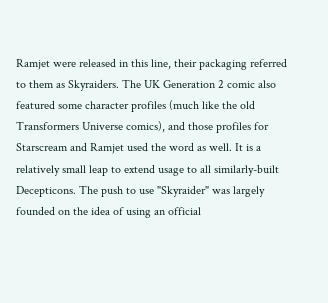Ramjet were released in this line, their packaging referred to them as Skyraiders. The UK Generation 2 comic also featured some character profiles (much like the old Transformers Universe comics), and those profiles for Starscream and Ramjet used the word as well. It is a relatively small leap to extend usage to all similarly-built Decepticons. The push to use "Skyraider" was largely founded on the idea of using an official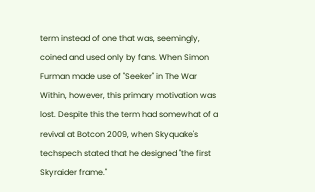term instead of one that was, seemingly, coined and used only by fans. When Simon Furman made use of "Seeker" in The War Within, however, this primary motivation was lost. Despite this the term had somewhat of a revival at Botcon 2009, when Skyquake's techspech stated that he designed "the first Skyraider frame."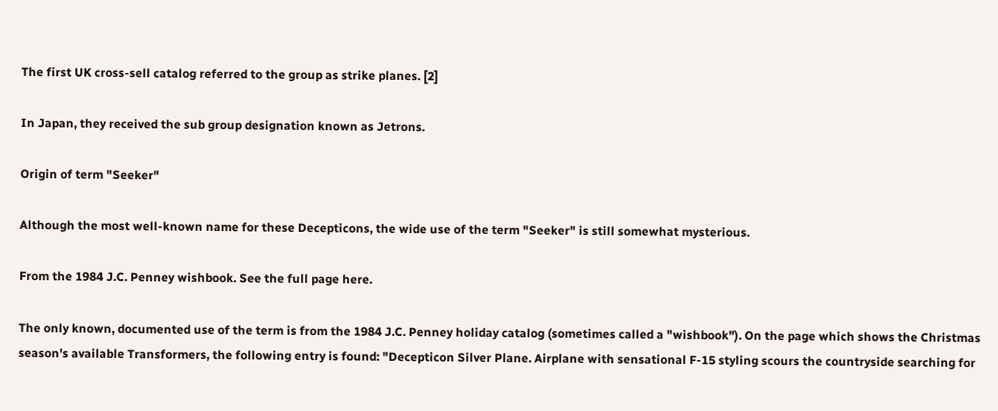The first UK cross-sell catalog referred to the group as strike planes. [2]

In Japan, they received the sub group designation known as Jetrons.

Origin of term "Seeker"

Although the most well-known name for these Decepticons, the wide use of the term "Seeker" is still somewhat mysterious.

From the 1984 J.C. Penney wishbook. See the full page here.

The only known, documented use of the term is from the 1984 J.C. Penney holiday catalog (sometimes called a "wishbook"). On the page which shows the Christmas season's available Transformers, the following entry is found: "Decepticon Silver Plane. Airplane with sensational F-15 styling scours the countryside searching for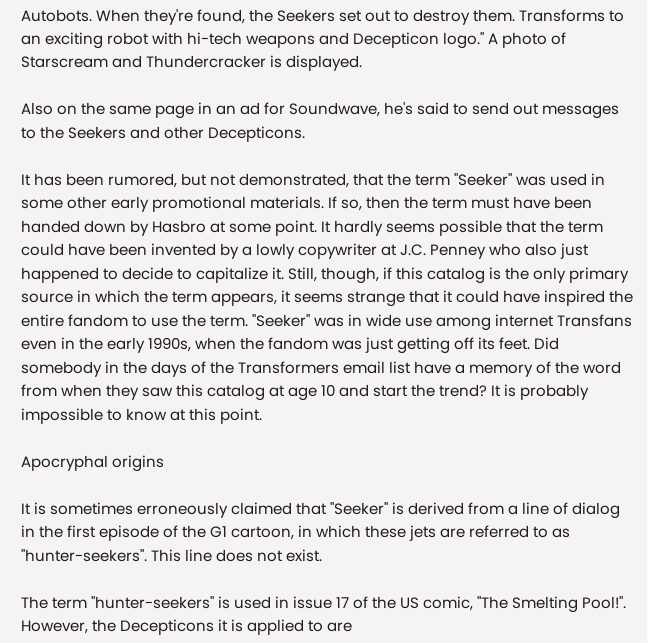Autobots. When they're found, the Seekers set out to destroy them. Transforms to an exciting robot with hi-tech weapons and Decepticon logo." A photo of Starscream and Thundercracker is displayed.

Also on the same page in an ad for Soundwave, he's said to send out messages to the Seekers and other Decepticons.

It has been rumored, but not demonstrated, that the term "Seeker" was used in some other early promotional materials. If so, then the term must have been handed down by Hasbro at some point. It hardly seems possible that the term could have been invented by a lowly copywriter at J.C. Penney who also just happened to decide to capitalize it. Still, though, if this catalog is the only primary source in which the term appears, it seems strange that it could have inspired the entire fandom to use the term. "Seeker" was in wide use among internet Transfans even in the early 1990s, when the fandom was just getting off its feet. Did somebody in the days of the Transformers email list have a memory of the word from when they saw this catalog at age 10 and start the trend? It is probably impossible to know at this point.

Apocryphal origins

It is sometimes erroneously claimed that "Seeker" is derived from a line of dialog in the first episode of the G1 cartoon, in which these jets are referred to as "hunter-seekers". This line does not exist.

The term "hunter-seekers" is used in issue 17 of the US comic, "The Smelting Pool!". However, the Decepticons it is applied to are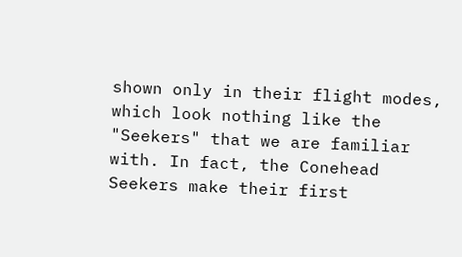shown only in their flight modes, which look nothing like the "Seekers" that we are familiar with. In fact, the Conehead Seekers make their first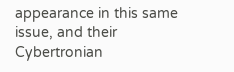appearance in this same issue, and their Cybertronian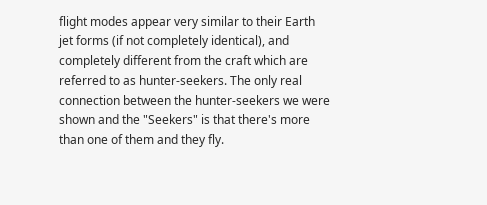flight modes appear very similar to their Earth jet forms (if not completely identical), and completely different from the craft which are referred to as hunter-seekers. The only real connection between the hunter-seekers we were shown and the "Seekers" is that there's more than one of them and they fly.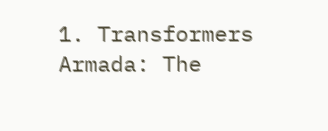1. Transformers Armada: The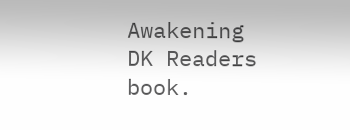Awakening DK Readers book.